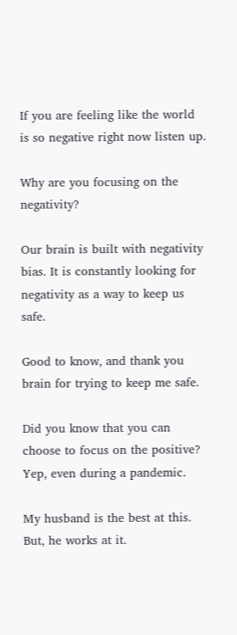If you are feeling like the world is so negative right now listen up.

Why are you focusing on the negativity?

Our brain is built with negativity bias. It is constantly looking for negativity as a way to keep us safe.

Good to know, and thank you brain for trying to keep me safe.

Did you know that you can choose to focus on the positive? Yep, even during a pandemic.

My husband is the best at this. But, he works at it.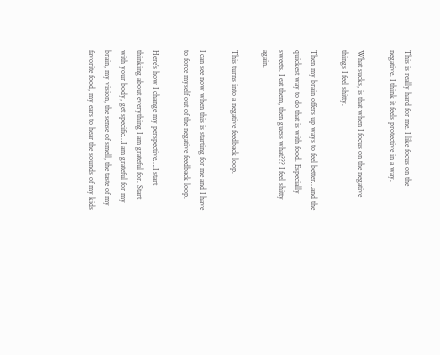This is really hard for me. I like focus on the negative. I think it feels protective in a way.

What sucks, is that when I focus on the negative things I feel shitty.

Then my brain offers up ways to feel better…and the quickest way to do that is with food. Especially sweets. I eat them, then guess what??? I feel shitty again.

This turns into a negative feedback loop.

I can see now when this is starting for me and I have to force myself out of the negative feedback loop.

Here’s how I change my perspective….I start thinking about everything I am grateful for. Start with your body, get specific…I am grateful for my brain, my vision, the sense of smell, the taste of my favorite food, my ears to hear the sounds of my kids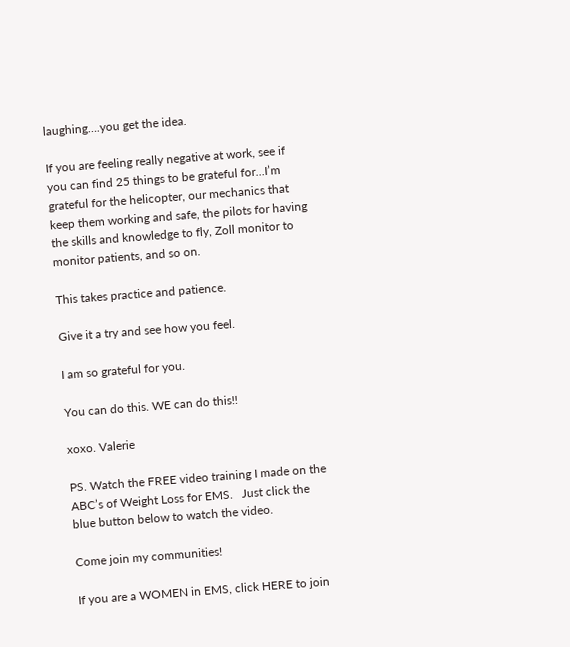laughing….you get the idea.

If you are feeling really negative at work, see if you can find 25 things to be grateful for…I’m grateful for the helicopter, our mechanics that keep them working and safe, the pilots for having the skills and knowledge to fly, Zoll monitor to monitor patients, and so on.

This takes practice and patience.

Give it a try and see how you feel.

I am so grateful for you.

You can do this. WE can do this!!

xoxo. Valerie

PS. Watch the FREE video training I made on the ABC’s of Weight Loss for EMS.   Just click the blue button below to watch the video.

Come join my communities!

If you are a WOMEN in EMS, click HERE to join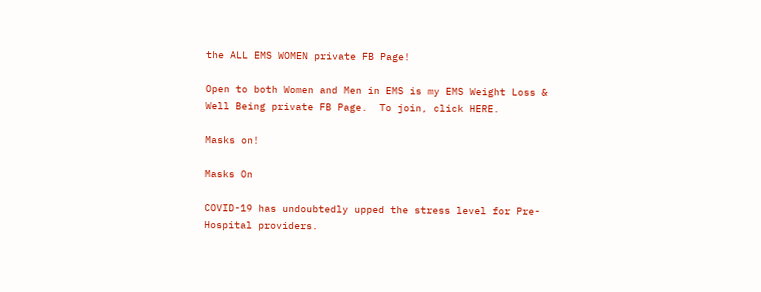the ALL EMS WOMEN private FB Page!

Open to both Women and Men in EMS is my EMS Weight Loss & Well Being private FB Page.  To join, click HERE.

Masks on!

Masks On

COVID-19 has undoubtedly upped the stress level for Pre-Hospital providers.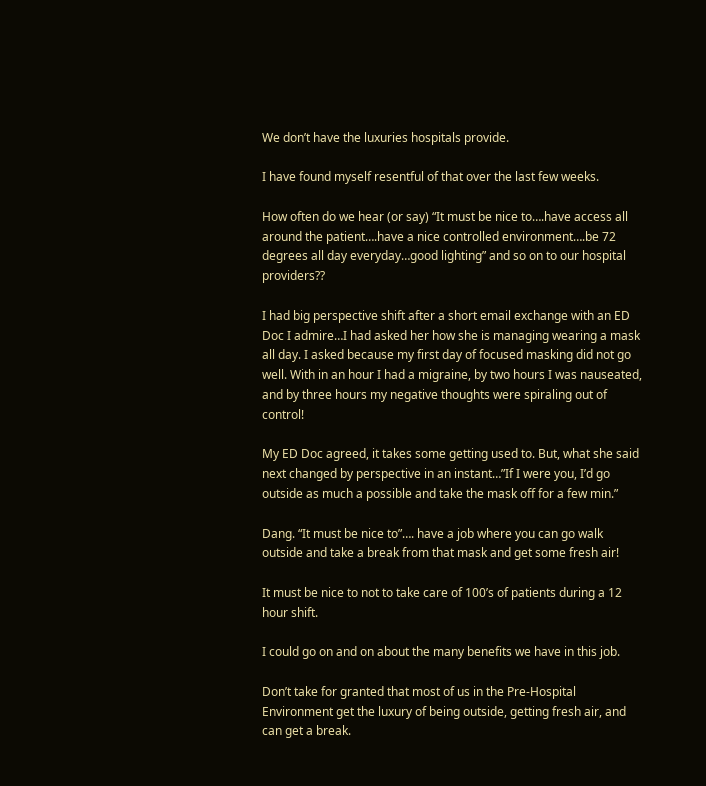We don’t have the luxuries hospitals provide.

I have found myself resentful of that over the last few weeks.

How often do we hear (or say) “It must be nice to….have access all around the patient….have a nice controlled environment….be 72 degrees all day everyday…good lighting” and so on to our hospital providers??

I had big perspective shift after a short email exchange with an ED Doc I admire…I had asked her how she is managing wearing a mask all day. I asked because my first day of focused masking did not go well. With in an hour I had a migraine, by two hours I was nauseated, and by three hours my negative thoughts were spiraling out of control!

My ED Doc agreed, it takes some getting used to. But, what she said next changed by perspective in an instant…”If I were you, I’d go outside as much a possible and take the mask off for a few min.”

Dang. “It must be nice to”…. have a job where you can go walk outside and take a break from that mask and get some fresh air!

It must be nice to not to take care of 100’s of patients during a 12 hour shift.

I could go on and on about the many benefits we have in this job.

Don’t take for granted that most of us in the Pre-Hospital Environment get the luxury of being outside, getting fresh air, and can get a break.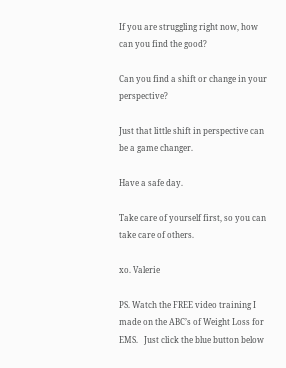If you are struggling right now, how can you find the good?

Can you find a shift or change in your perspective?

Just that little shift in perspective can be a game changer.

Have a safe day.

Take care of yourself first, so you can take care of others.

xo. Valerie

PS. Watch the FREE video training I made on the ABC’s of Weight Loss for EMS.   Just click the blue button below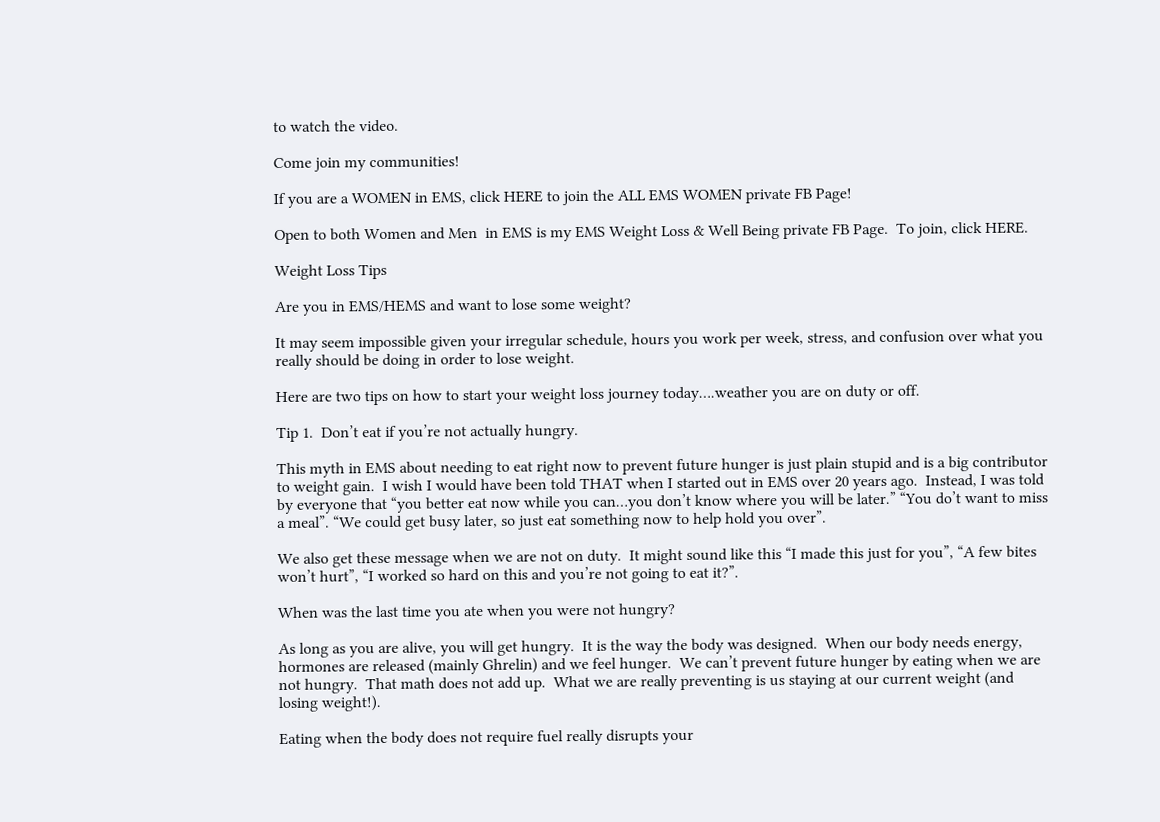to watch the video.

Come join my communities!

If you are a WOMEN in EMS, click HERE to join the ALL EMS WOMEN private FB Page!

Open to both Women and Men  in EMS is my EMS Weight Loss & Well Being private FB Page.  To join, click HERE.

Weight Loss Tips

Are you in EMS/HEMS and want to lose some weight?

It may seem impossible given your irregular schedule, hours you work per week, stress, and confusion over what you really should be doing in order to lose weight.

Here are two tips on how to start your weight loss journey today….weather you are on duty or off.

Tip 1.  Don’t eat if you’re not actually hungry.

This myth in EMS about needing to eat right now to prevent future hunger is just plain stupid and is a big contributor to weight gain.  I wish I would have been told THAT when I started out in EMS over 20 years ago.  Instead, I was told by everyone that “you better eat now while you can…you don’t know where you will be later.” “You do’t want to miss a meal”. “We could get busy later, so just eat something now to help hold you over”.

We also get these message when we are not on duty.  It might sound like this “I made this just for you”, “A few bites won’t hurt”, “I worked so hard on this and you’re not going to eat it?”.

When was the last time you ate when you were not hungry?

As long as you are alive, you will get hungry.  It is the way the body was designed.  When our body needs energy, hormones are released (mainly Ghrelin) and we feel hunger.  We can’t prevent future hunger by eating when we are not hungry.  That math does not add up.  What we are really preventing is us staying at our current weight (and losing weight!).

Eating when the body does not require fuel really disrupts your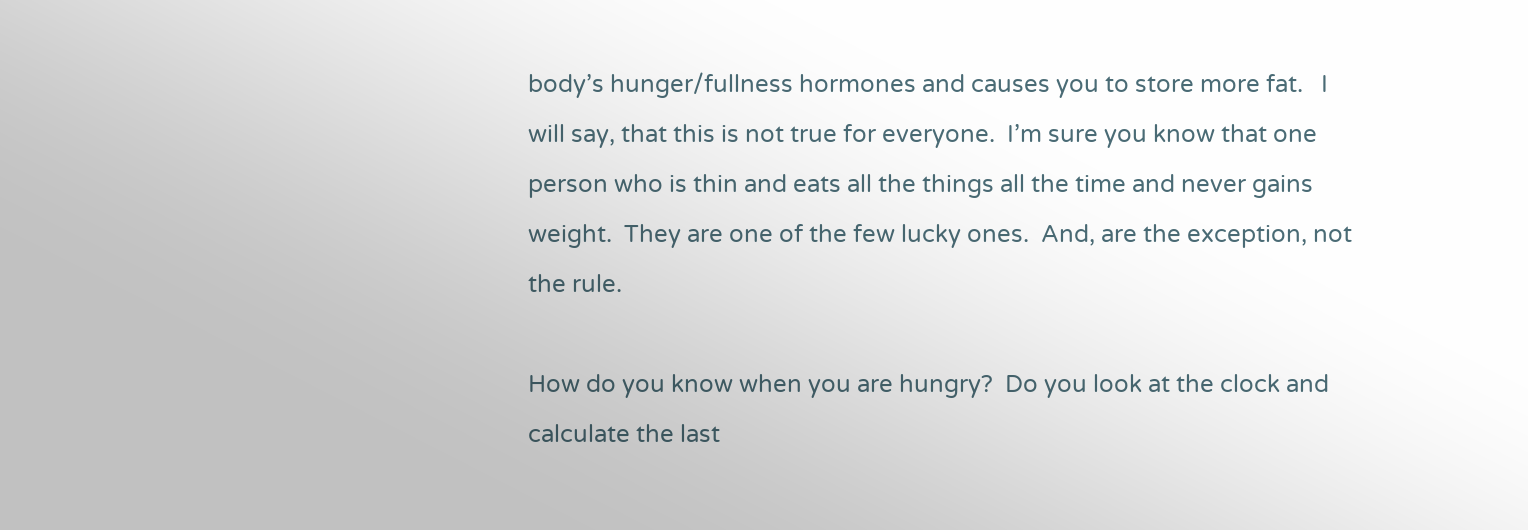body’s hunger/fullness hormones and causes you to store more fat.   I will say, that this is not true for everyone.  I’m sure you know that one person who is thin and eats all the things all the time and never gains weight.  They are one of the few lucky ones.  And, are the exception, not the rule.

How do you know when you are hungry?  Do you look at the clock and calculate the last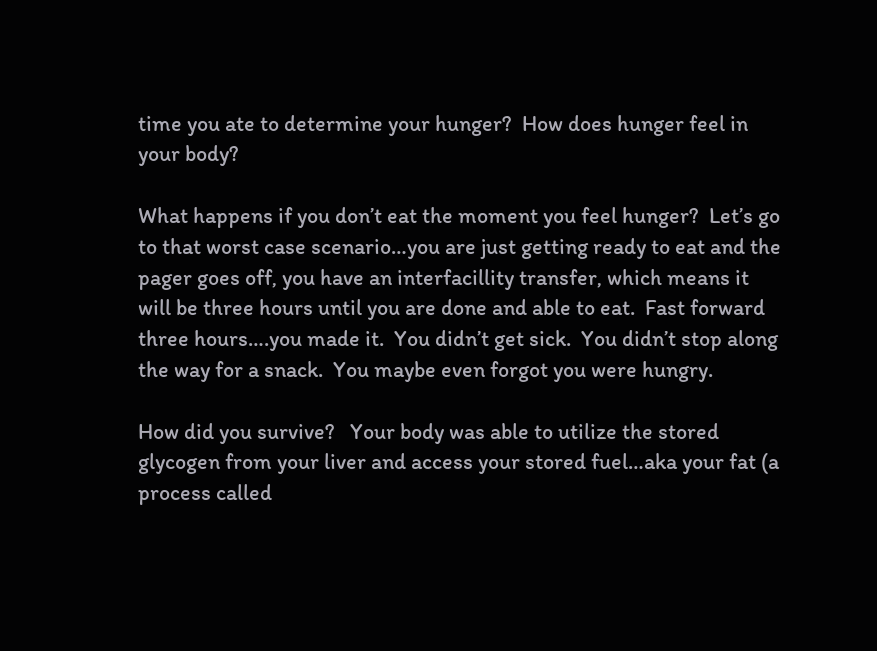time you ate to determine your hunger?  How does hunger feel in your body?

What happens if you don’t eat the moment you feel hunger?  Let’s go to that worst case scenario…you are just getting ready to eat and the pager goes off, you have an interfacillity transfer, which means it will be three hours until you are done and able to eat.  Fast forward three hours….you made it.  You didn’t get sick.  You didn’t stop along the way for a snack.  You maybe even forgot you were hungry.

How did you survive?   Your body was able to utilize the stored glycogen from your liver and access your stored fuel…aka your fat (a process called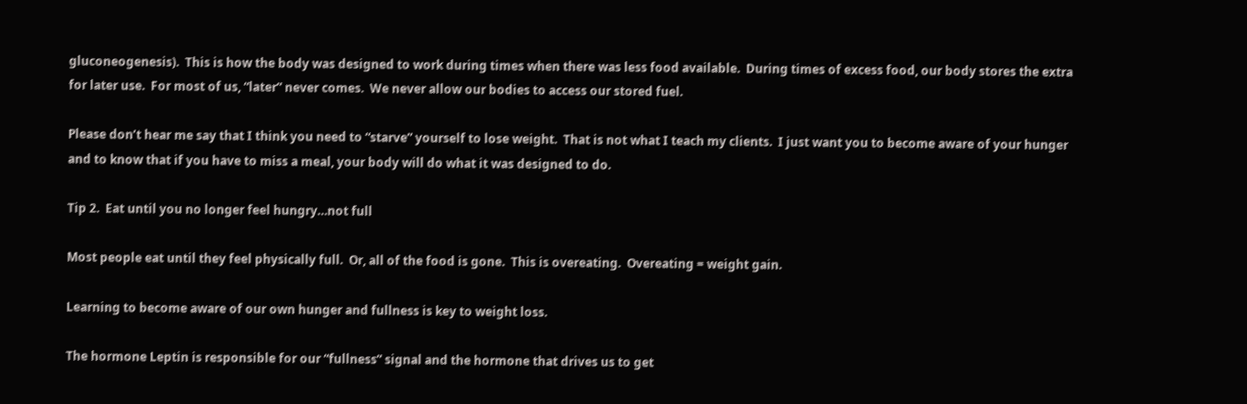gluconeogenesis).  This is how the body was designed to work during times when there was less food available.  During times of excess food, our body stores the extra for later use.  For most of us, “later” never comes.  We never allow our bodies to access our stored fuel.

Please don’t hear me say that I think you need to “starve” yourself to lose weight.  That is not what I teach my clients.  I just want you to become aware of your hunger and to know that if you have to miss a meal, your body will do what it was designed to do.

Tip 2.  Eat until you no longer feel hungry…not full

Most people eat until they feel physically full.  Or, all of the food is gone.  This is overeating.  Overeating = weight gain.

Learning to become aware of our own hunger and fullness is key to weight loss.

The hormone Leptin is responsible for our “fullness” signal and the hormone that drives us to get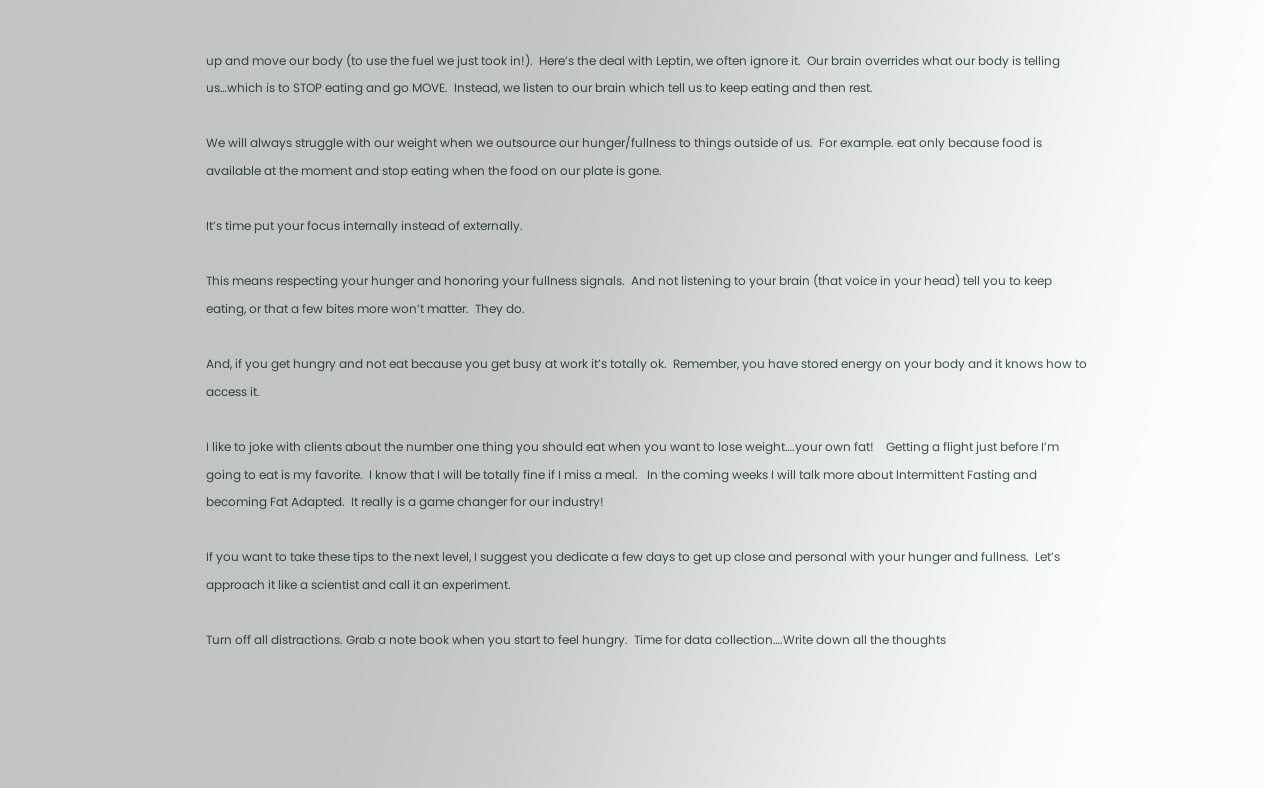up and move our body (to use the fuel we just took in!).  Here’s the deal with Leptin, we often ignore it.  Our brain overrides what our body is telling us…which is to STOP eating and go MOVE.  Instead, we listen to our brain which tell us to keep eating and then rest.

We will always struggle with our weight when we outsource our hunger/fullness to things outside of us.  For example. eat only because food is available at the moment and stop eating when the food on our plate is gone.

It’s time put your focus internally instead of externally.

This means respecting your hunger and honoring your fullness signals.  And not listening to your brain (that voice in your head) tell you to keep eating, or that a few bites more won’t matter.  They do.

And, if you get hungry and not eat because you get busy at work it’s totally ok.  Remember, you have stored energy on your body and it knows how to access it.

I like to joke with clients about the number one thing you should eat when you want to lose weight….your own fat!    Getting a flight just before I’m going to eat is my favorite.  I know that I will be totally fine if I miss a meal.   In the coming weeks I will talk more about Intermittent Fasting and becoming Fat Adapted.  It really is a game changer for our industry!

If you want to take these tips to the next level, I suggest you dedicate a few days to get up close and personal with your hunger and fullness.  Let’s approach it like a scientist and call it an experiment.

Turn off all distractions. Grab a note book when you start to feel hungry.  Time for data collection….Write down all the thoughts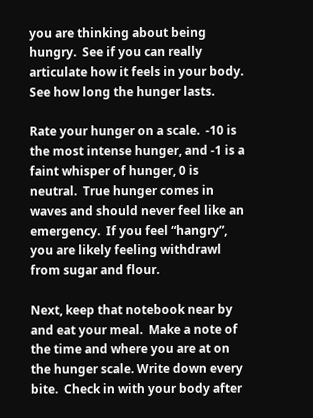you are thinking about being hungry.  See if you can really articulate how it feels in your body.  See how long the hunger lasts.

Rate your hunger on a scale.  -10 is the most intense hunger, and -1 is a faint whisper of hunger, 0 is neutral.  True hunger comes in waves and should never feel like an emergency.  If you feel “hangry”, you are likely feeling withdrawl from sugar and flour.

Next, keep that notebook near by and eat your meal.  Make a note of the time and where you are at on the hunger scale. Write down every bite.  Check in with your body after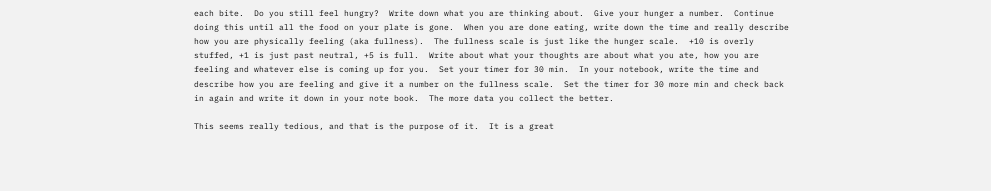each bite.  Do you still feel hungry?  Write down what you are thinking about.  Give your hunger a number.  Continue doing this until all the food on your plate is gone.  When you are done eating, write down the time and really describe how you are physically feeling (aka fullness).  The fullness scale is just like the hunger scale.  +10 is overly stuffed, +1 is just past neutral, +5 is full.  Write about what your thoughts are about what you ate, how you are feeling and whatever else is coming up for you.  Set your timer for 30 min.  In your notebook, write the time and describe how you are feeling and give it a number on the fullness scale.  Set the timer for 30 more min and check back in again and write it down in your note book.  The more data you collect the better.

This seems really tedious, and that is the purpose of it.  It is a great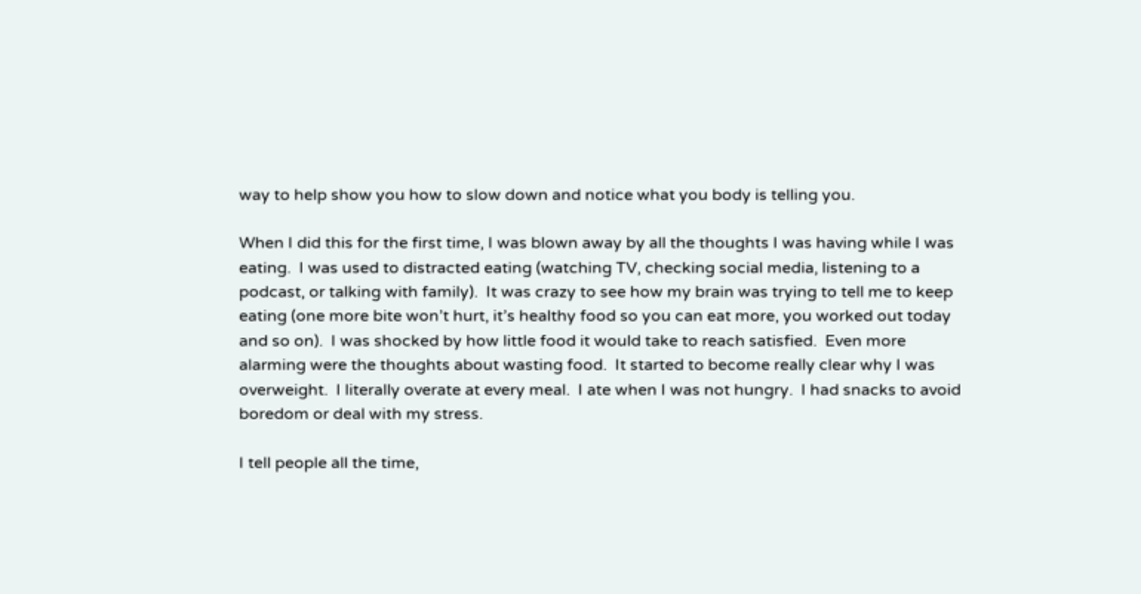way to help show you how to slow down and notice what you body is telling you.

When I did this for the first time, I was blown away by all the thoughts I was having while I was eating.  I was used to distracted eating (watching TV, checking social media, listening to a podcast, or talking with family).  It was crazy to see how my brain was trying to tell me to keep eating (one more bite won’t hurt, it’s healthy food so you can eat more, you worked out today and so on).  I was shocked by how little food it would take to reach satisfied.  Even more alarming were the thoughts about wasting food.  It started to become really clear why I was overweight.  I literally overate at every meal.  I ate when I was not hungry.  I had snacks to avoid boredom or deal with my stress.

I tell people all the time,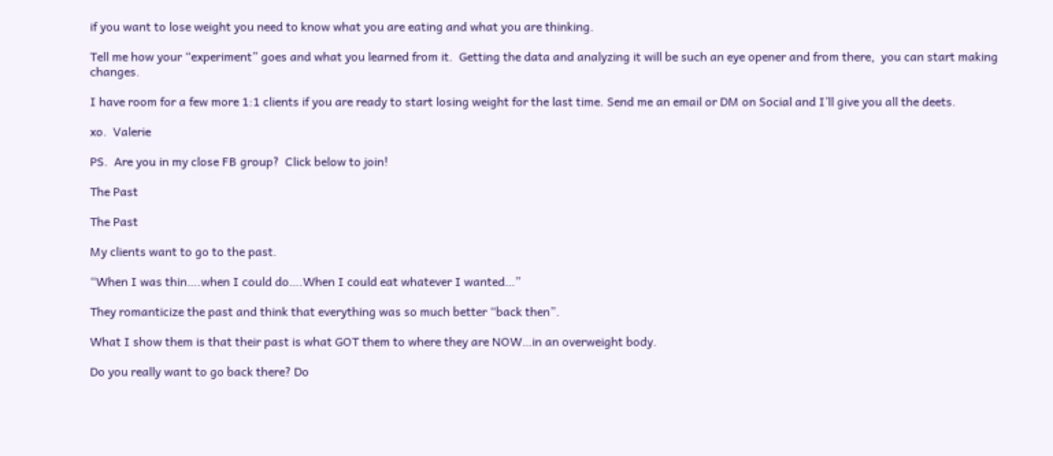if you want to lose weight you need to know what you are eating and what you are thinking.

Tell me how your “experiment” goes and what you learned from it.  Getting the data and analyzing it will be such an eye opener and from there,  you can start making changes.

I have room for a few more 1:1 clients if you are ready to start losing weight for the last time. Send me an email or DM on Social and I’ll give you all the deets.

xo.  Valerie

PS.  Are you in my close FB group?  Click below to join!

The Past

The Past

My clients want to go to the past.

“When I was thin….when I could do….When I could eat whatever I wanted…”

They romanticize the past and think that everything was so much better “back then”.

What I show them is that their past is what GOT them to where they are NOW…in an overweight body.

Do you really want to go back there? Do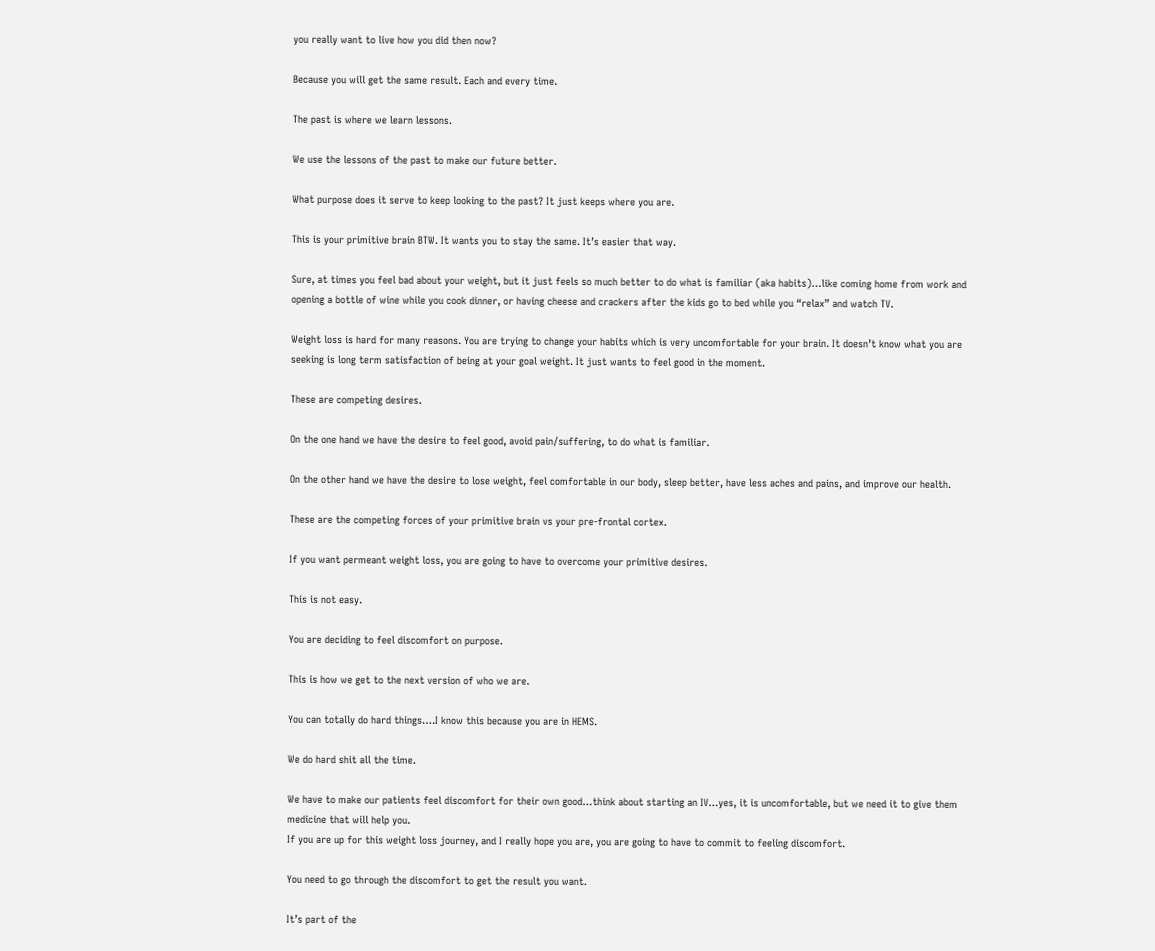you really want to live how you did then now?

Because you will get the same result. Each and every time.

The past is where we learn lessons.

We use the lessons of the past to make our future better.

What purpose does it serve to keep looking to the past? It just keeps where you are.

This is your primitive brain BTW. It wants you to stay the same. It’s easier that way.

Sure, at times you feel bad about your weight, but it just feels so much better to do what is familiar (aka habits)…like coming home from work and opening a bottle of wine while you cook dinner, or having cheese and crackers after the kids go to bed while you “relax” and watch TV.

Weight loss is hard for many reasons. You are trying to change your habits which is very uncomfortable for your brain. It doesn’t know what you are seeking is long term satisfaction of being at your goal weight. It just wants to feel good in the moment.

These are competing desires.

On the one hand we have the desire to feel good, avoid pain/suffering, to do what is familiar.

On the other hand we have the desire to lose weight, feel comfortable in our body, sleep better, have less aches and pains, and improve our health.

These are the competing forces of your primitive brain vs your pre-frontal cortex.

If you want permeant weight loss, you are going to have to overcome your primitive desires.

This is not easy.

You are deciding to feel discomfort on purpose.

This is how we get to the next version of who we are.

You can totally do hard things….I know this because you are in HEMS.

We do hard shit all the time.

We have to make our patients feel discomfort for their own good…think about starting an IV…yes, it is uncomfortable, but we need it to give them medicine that will help you.
If you are up for this weight loss journey, and I really hope you are, you are going to have to commit to feeling discomfort.

You need to go through the discomfort to get the result you want.

It’s part of the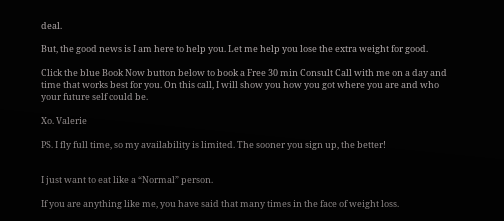deal.

But, the good news is I am here to help you. Let me help you lose the extra weight for good.

Click the blue Book Now button below to book a Free 30 min Consult Call with me on a day and time that works best for you. On this call, I will show you how you got where you are and who your future self could be.

Xo. Valerie

PS. I fly full time, so my availability is limited. The sooner you sign up, the better!


I just want to eat like a “Normal” person.

If you are anything like me, you have said that many times in the face of weight loss.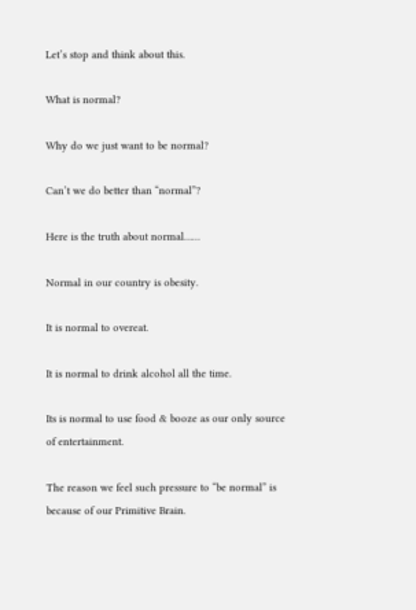Let’s stop and think about this.

What is normal?

Why do we just want to be normal?

Can’t we do better than “normal”?

Here is the truth about normal……

Normal in our country is obesity.

It is normal to overeat.

It is normal to drink alcohol all the time.

Its is normal to use food & booze as our only source of entertainment.

The reason we feel such pressure to “be normal” is because of our Primitive Brain.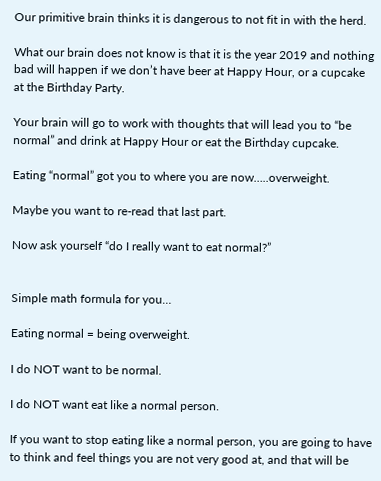Our primitive brain thinks it is dangerous to not fit in with the herd.

What our brain does not know is that it is the year 2019 and nothing bad will happen if we don’t have beer at Happy Hour, or a cupcake at the Birthday Party.

Your brain will go to work with thoughts that will lead you to “be normal” and drink at Happy Hour or eat the Birthday cupcake.

Eating “normal” got you to where you are now…..overweight.

Maybe you want to re-read that last part.

Now ask yourself “do I really want to eat normal?”


Simple math formula for you…

Eating normal = being overweight.

I do NOT want to be normal.

I do NOT want eat like a normal person.

If you want to stop eating like a normal person, you are going to have to think and feel things you are not very good at, and that will be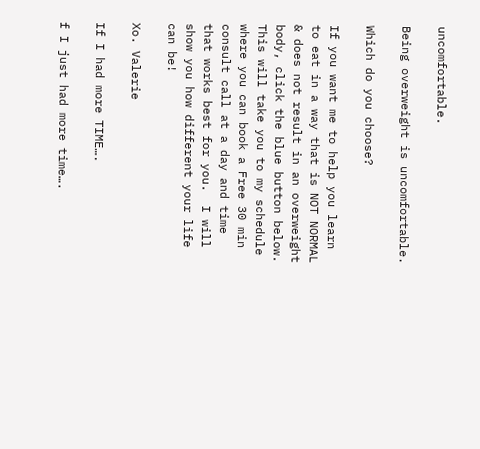uncomfortable.

Being overweight is uncomfortable.

Which do you choose?

If you want me to help you learn to eat in a way that is NOT NORMAL & does not result in an overweight body, click the blue button below.  This will take you to my schedule where you can book a Free 30 min consult call at a day and time that works best for you.  I will show you how different your life can be!

Xo. Valerie

If I had more TIME….

f I just had more time….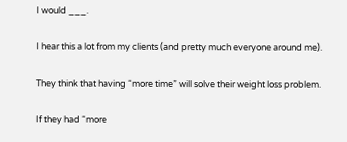I would ___.

I hear this a lot from my clients (and pretty much everyone around me).

They think that having “more time” will solve their weight loss problem.

If they had “more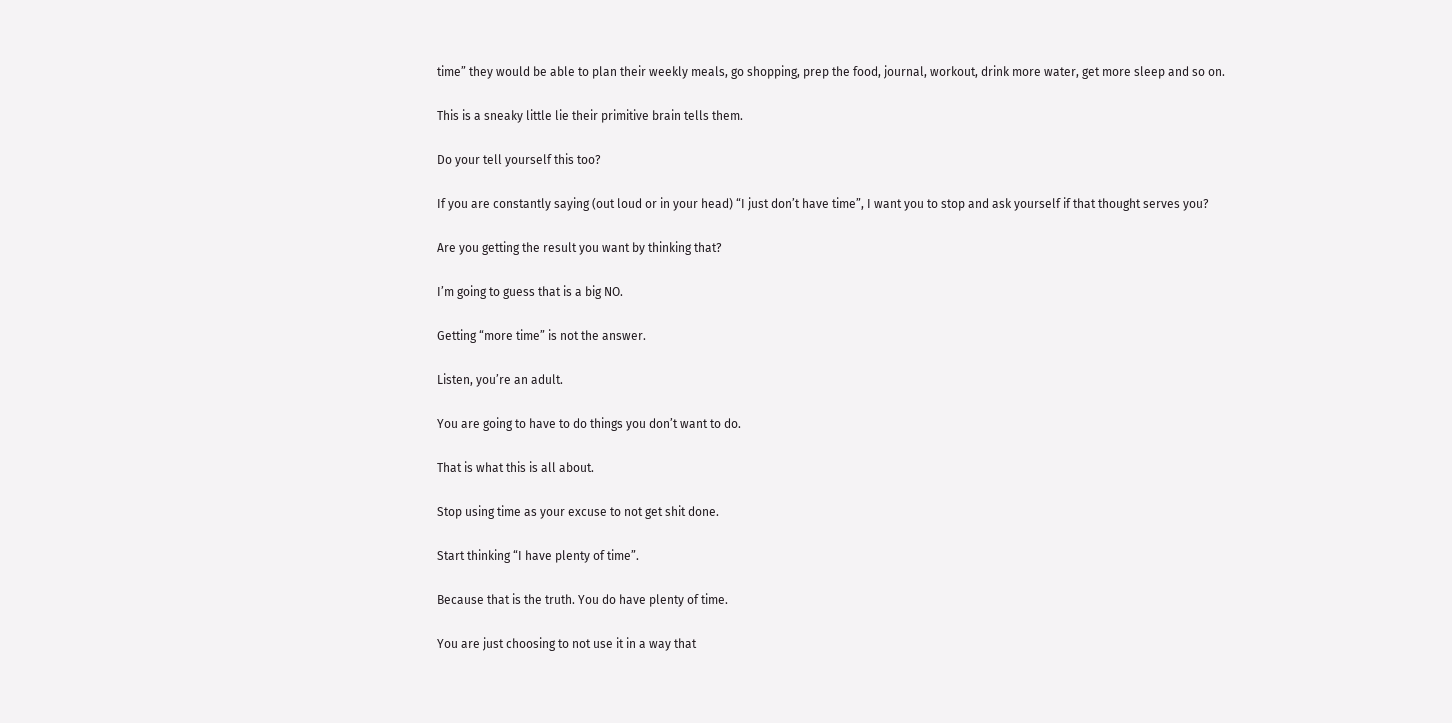time” they would be able to plan their weekly meals, go shopping, prep the food, journal, workout, drink more water, get more sleep and so on.

This is a sneaky little lie their primitive brain tells them.

Do your tell yourself this too?

If you are constantly saying (out loud or in your head) “I just don’t have time”, I want you to stop and ask yourself if that thought serves you?

Are you getting the result you want by thinking that?

I’m going to guess that is a big NO.

Getting “more time” is not the answer.

Listen, you’re an adult.

You are going to have to do things you don’t want to do.

That is what this is all about.

Stop using time as your excuse to not get shit done.

Start thinking “I have plenty of time”.

Because that is the truth. You do have plenty of time.

You are just choosing to not use it in a way that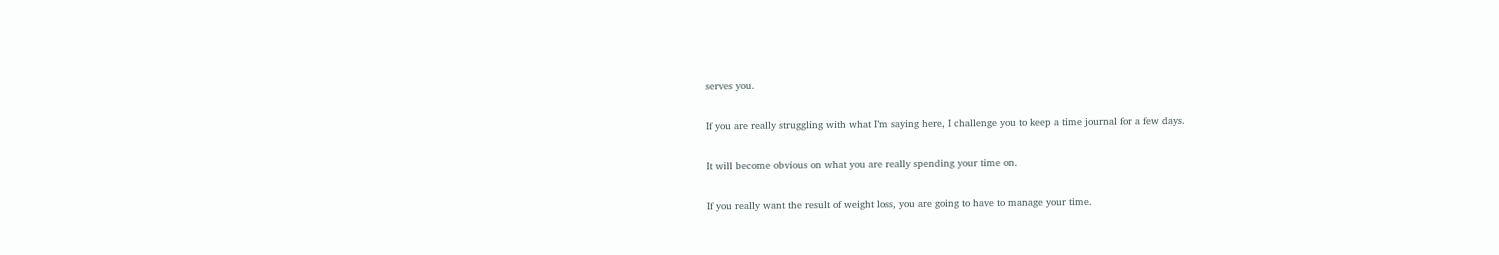serves you.

If you are really struggling with what I’m saying here, I challenge you to keep a time journal for a few days.

It will become obvious on what you are really spending your time on.

If you really want the result of weight loss, you are going to have to manage your time.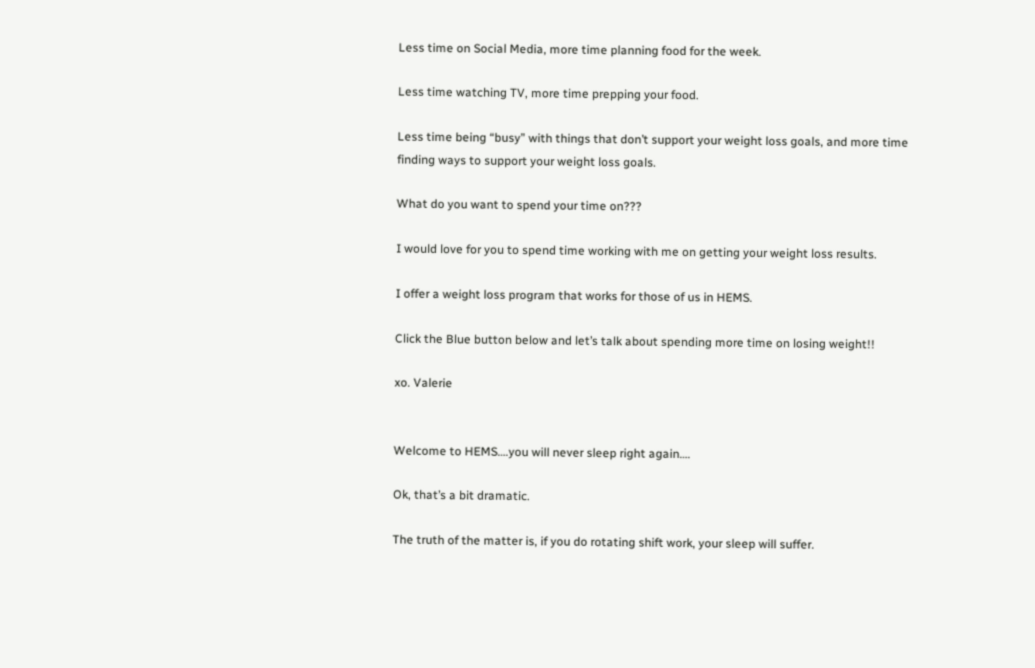Less time on Social Media, more time planning food for the week.

Less time watching TV, more time prepping your food.

Less time being “busy” with things that don’t support your weight loss goals, and more time finding ways to support your weight loss goals.

What do you want to spend your time on???

I would love for you to spend time working with me on getting your weight loss results.

I offer a weight loss program that works for those of us in HEMS.

Click the Blue button below and let’s talk about spending more time on losing weight!!

xo. Valerie


Welcome to HEMS….you will never sleep right again….

Ok, that’s a bit dramatic.

The truth of the matter is, if you do rotating shift work, your sleep will suffer.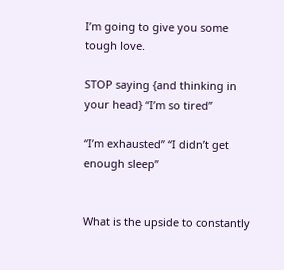I’m going to give you some tough love.

STOP saying {and thinking in your head} “I’m so tired”

“I’m exhausted” “I didn’t get enough sleep”


What is the upside to constantly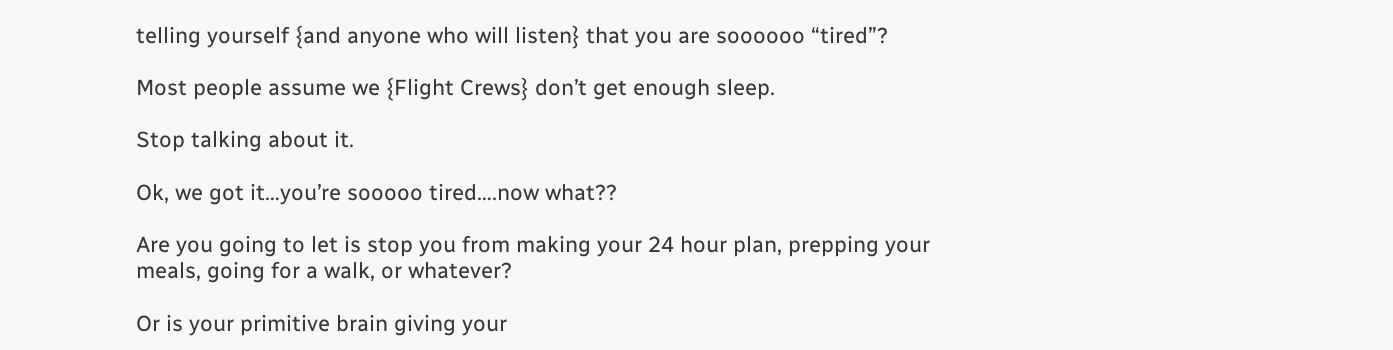telling yourself {and anyone who will listen} that you are soooooo “tired”?

Most people assume we {Flight Crews} don’t get enough sleep.

Stop talking about it.

Ok, we got it…you’re sooooo tired….now what??

Are you going to let is stop you from making your 24 hour plan, prepping your meals, going for a walk, or whatever?

Or is your primitive brain giving your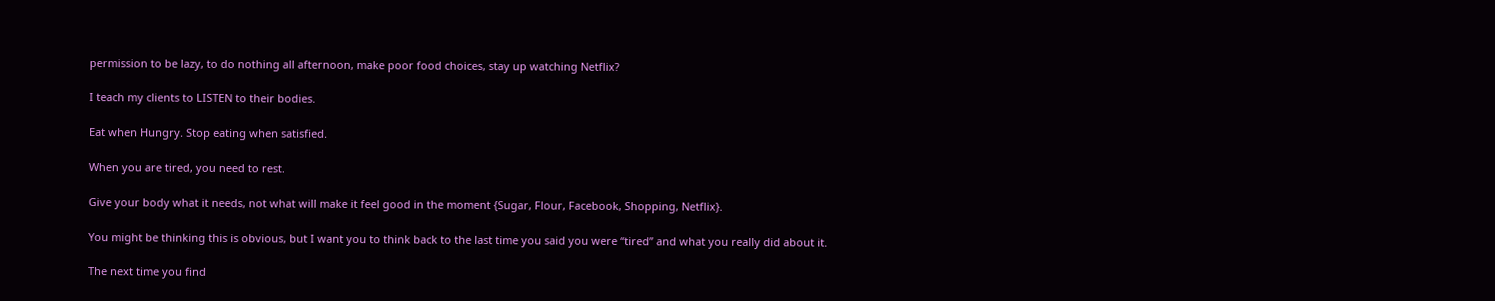permission to be lazy, to do nothing all afternoon, make poor food choices, stay up watching Netflix?

I teach my clients to LISTEN to their bodies.

Eat when Hungry. Stop eating when satisfied.

When you are tired, you need to rest.

Give your body what it needs, not what will make it feel good in the moment {Sugar, Flour, Facebook, Shopping, Netflix}.

You might be thinking this is obvious, but I want you to think back to the last time you said you were “tired” and what you really did about it.

The next time you find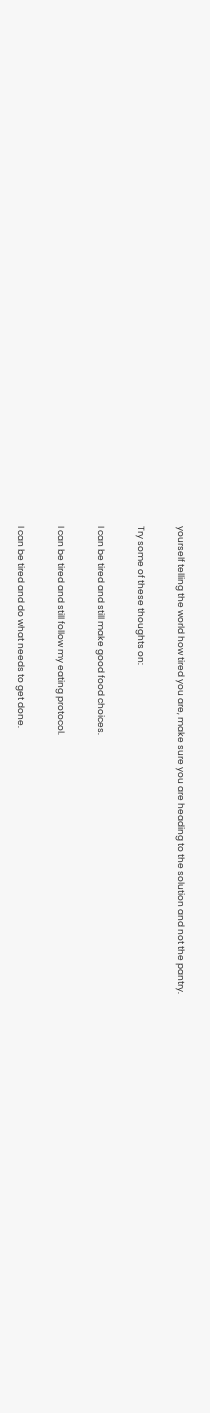yourself telling the world how tired you are, make sure you are heading to the solution and not the pantry.

Try some of these thoughts on:

I can be tired and still make good food choices.

I can be tired and still follow my eating protocol.

I can be tired and do what needs to get done.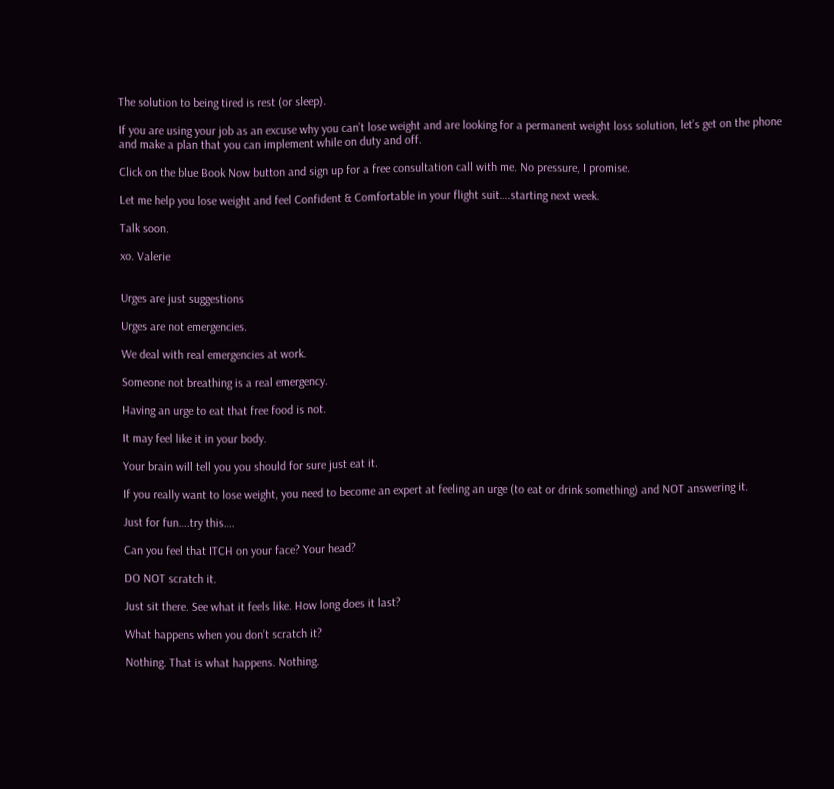The solution to being tired is rest (or sleep).

If you are using your job as an excuse why you can’t lose weight and are looking for a permanent weight loss solution, let’s get on the phone and make a plan that you can implement while on duty and off.

Click on the blue Book Now button and sign up for a free consultation call with me. No pressure, I promise.

Let me help you lose weight and feel Confident & Comfortable in your flight suit….starting next week.

Talk soon.

xo. Valerie


Urges are just suggestions

Urges are not emergencies.

We deal with real emergencies at work.

Someone not breathing is a real emergency.

Having an urge to eat that free food is not.

It may feel like it in your body.

Your brain will tell you you should for sure just eat it.

If you really want to lose weight, you need to become an expert at feeling an urge (to eat or drink something) and NOT answering it.

Just for fun….try this….

Can you feel that ITCH on your face? Your head?

DO NOT scratch it.

Just sit there. See what it feels like. How long does it last?

What happens when you don’t scratch it?

Nothing. That is what happens. Nothing.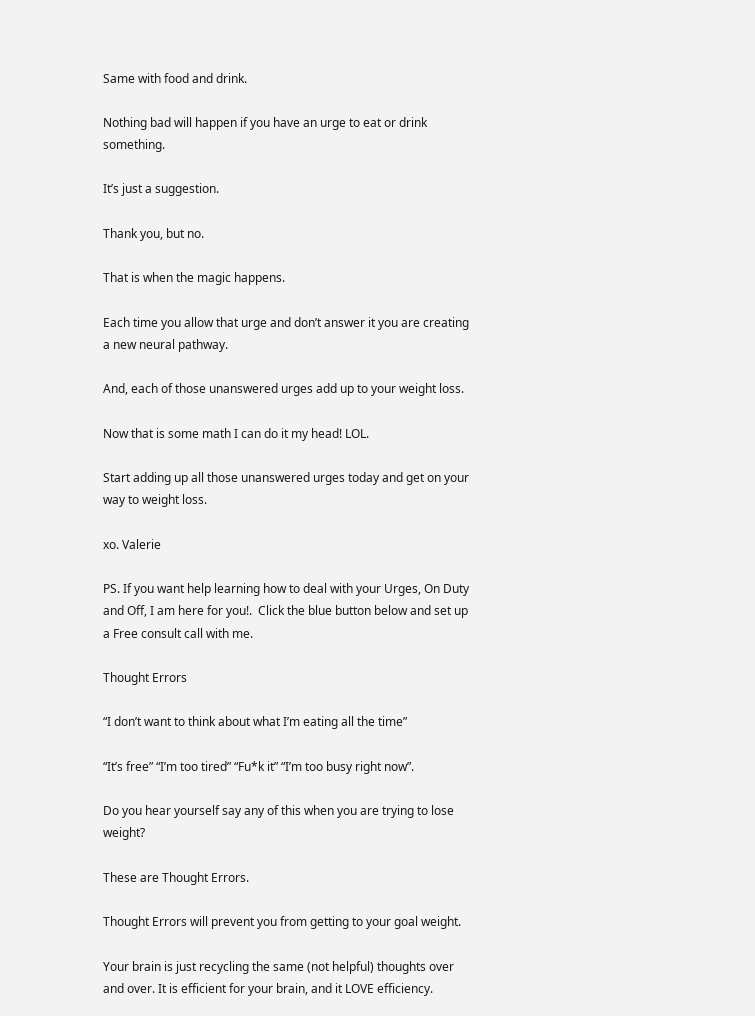Same with food and drink.

Nothing bad will happen if you have an urge to eat or drink something.

It’s just a suggestion.

Thank you, but no.

That is when the magic happens.

Each time you allow that urge and don’t answer it you are creating a new neural pathway.

And, each of those unanswered urges add up to your weight loss.

Now that is some math I can do it my head! LOL.

Start adding up all those unanswered urges today and get on your way to weight loss.

xo. Valerie

PS. If you want help learning how to deal with your Urges, On Duty and Off, I am here for you!.  Click the blue button below and set up a Free consult call with me.

Thought Errors

“I don’t want to think about what I’m eating all the time”

“It’s free” “I’m too tired” “Fu*k it” “I’m too busy right now”.

Do you hear yourself say any of this when you are trying to lose weight?

These are Thought Errors.

Thought Errors will prevent you from getting to your goal weight.

Your brain is just recycling the same (not helpful) thoughts over and over. It is efficient for your brain, and it LOVE efficiency.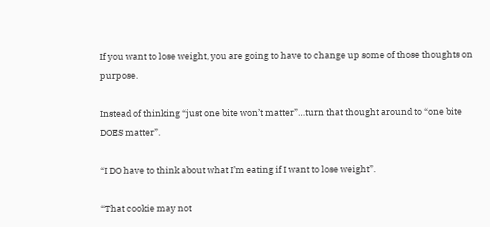If you want to lose weight, you are going to have to change up some of those thoughts on purpose.

Instead of thinking “just one bite won’t matter”…turn that thought around to “one bite DOES matter”.

“I DO have to think about what I’m eating if I want to lose weight”.

“That cookie may not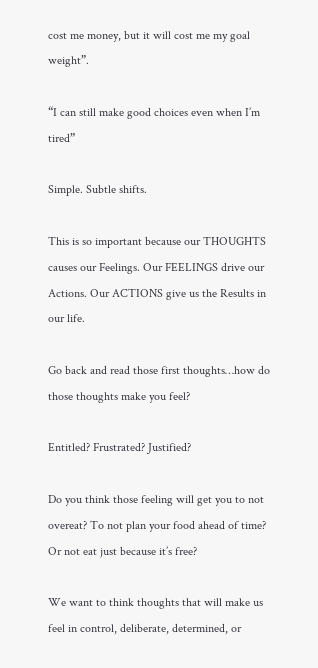cost me money, but it will cost me my goal weight”.

“I can still make good choices even when I’m tired”

Simple. Subtle shifts.

This is so important because our THOUGHTS causes our Feelings. Our FEELINGS drive our Actions. Our ACTIONS give us the Results in our life.

Go back and read those first thoughts…how do those thoughts make you feel?

Entitled? Frustrated? Justified?

Do you think those feeling will get you to not overeat? To not plan your food ahead of time? Or not eat just because it’s free?

We want to think thoughts that will make us feel in control, deliberate, determined, or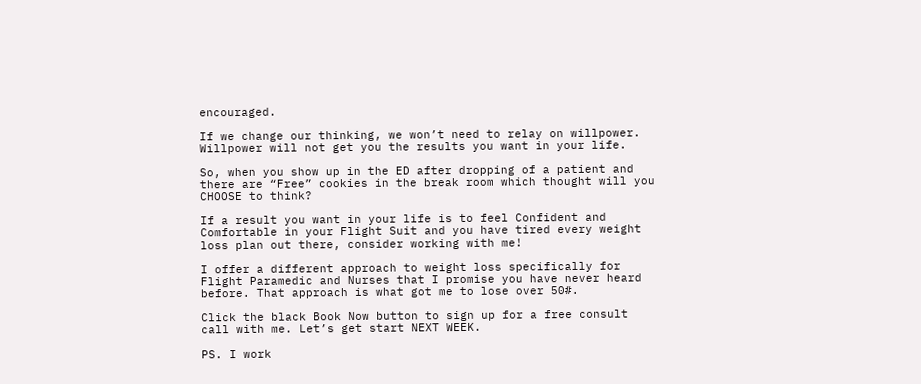encouraged.

If we change our thinking, we won’t need to relay on willpower. Willpower will not get you the results you want in your life.

So, when you show up in the ED after dropping of a patient and there are “Free” cookies in the break room which thought will you CHOOSE to think?

If a result you want in your life is to feel Confident and Comfortable in your Flight Suit and you have tired every weight loss plan out there, consider working with me!

I offer a different approach to weight loss specifically for Flight Paramedic and Nurses that I promise you have never heard before. That approach is what got me to lose over 50#.

Click the black Book Now button to sign up for a free consult call with me. Let’s get start NEXT WEEK.

PS. I work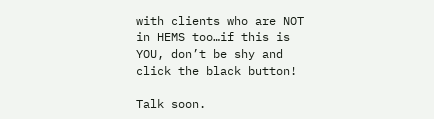with clients who are NOT in HEMS too…if this is YOU, don’t be shy and click the black button!

Talk soon.